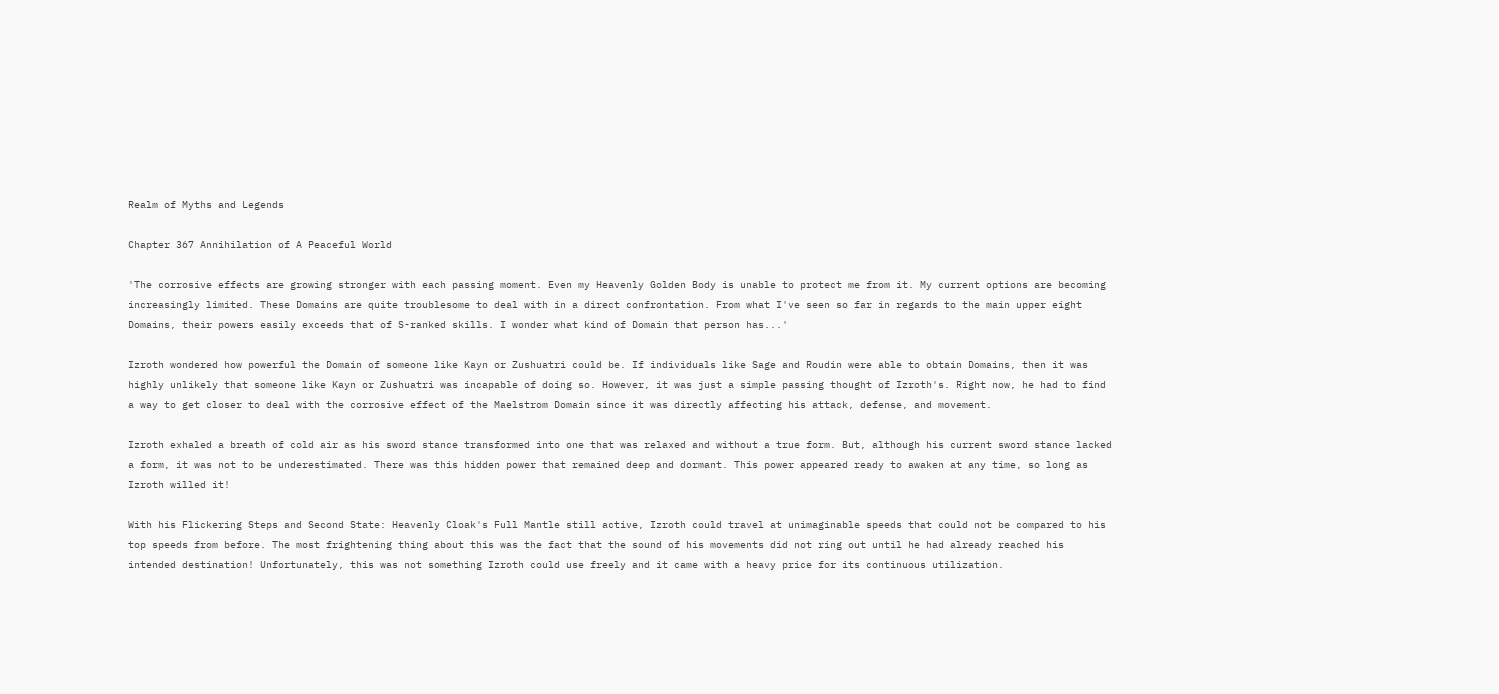Realm of Myths and Legends

Chapter 367 Annihilation of A Peaceful World

'The corrosive effects are growing stronger with each passing moment. Even my Heavenly Golden Body is unable to protect me from it. My current options are becoming increasingly limited. These Domains are quite troublesome to deal with in a direct confrontation. From what I've seen so far in regards to the main upper eight Domains, their powers easily exceeds that of S-ranked skills. I wonder what kind of Domain that person has...'

Izroth wondered how powerful the Domain of someone like Kayn or Zushuatri could be. If individuals like Sage and Roudin were able to obtain Domains, then it was highly unlikely that someone like Kayn or Zushuatri was incapable of doing so. However, it was just a simple passing thought of Izroth's. Right now, he had to find a way to get closer to deal with the corrosive effect of the Maelstrom Domain since it was directly affecting his attack, defense, and movement.

Izroth exhaled a breath of cold air as his sword stance transformed into one that was relaxed and without a true form. But, although his current sword stance lacked a form, it was not to be underestimated. There was this hidden power that remained deep and dormant. This power appeared ready to awaken at any time, so long as Izroth willed it!

With his Flickering Steps and Second State: Heavenly Cloak's Full Mantle still active, Izroth could travel at unimaginable speeds that could not be compared to his top speeds from before. The most frightening thing about this was the fact that the sound of his movements did not ring out until he had already reached his intended destination! Unfortunately, this was not something Izroth could use freely and it came with a heavy price for its continuous utilization.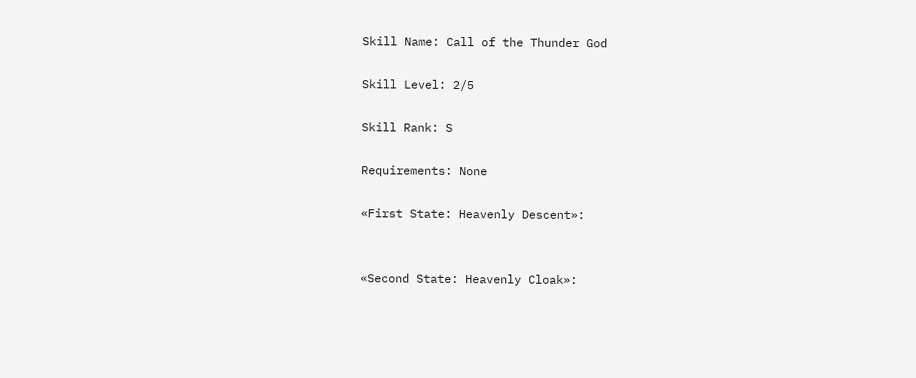Skill Name: Call of the Thunder God

Skill Level: 2/5

Skill Rank: S

Requirements: None

«First State: Heavenly Descent»:


«Second State: Heavenly Cloak»: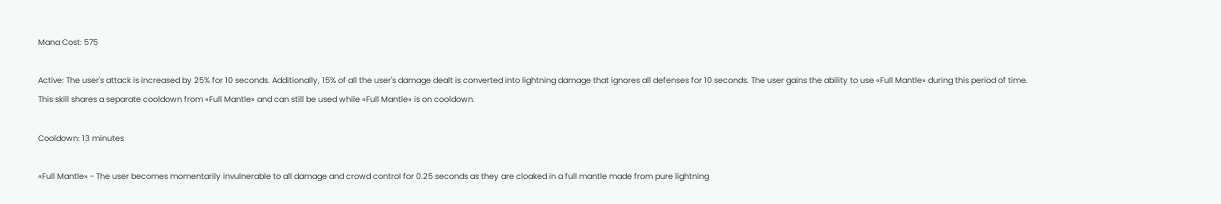Mana Cost: 575

Active: The user's attack is increased by 25% for 10 seconds. Additionally, 15% of all the user's damage dealt is converted into lightning damage that ignores all defenses for 10 seconds. The user gains the ability to use «Full Mantle» during this period of time. This skill shares a separate cooldown from «Full Mantle» and can still be used while «Full Mantle» is on cooldown.

Cooldown: 13 minutes

«Full Mantle» - The user becomes momentarily invulnerable to all damage and crowd control for 0.25 seconds as they are cloaked in a full mantle made from pure lightning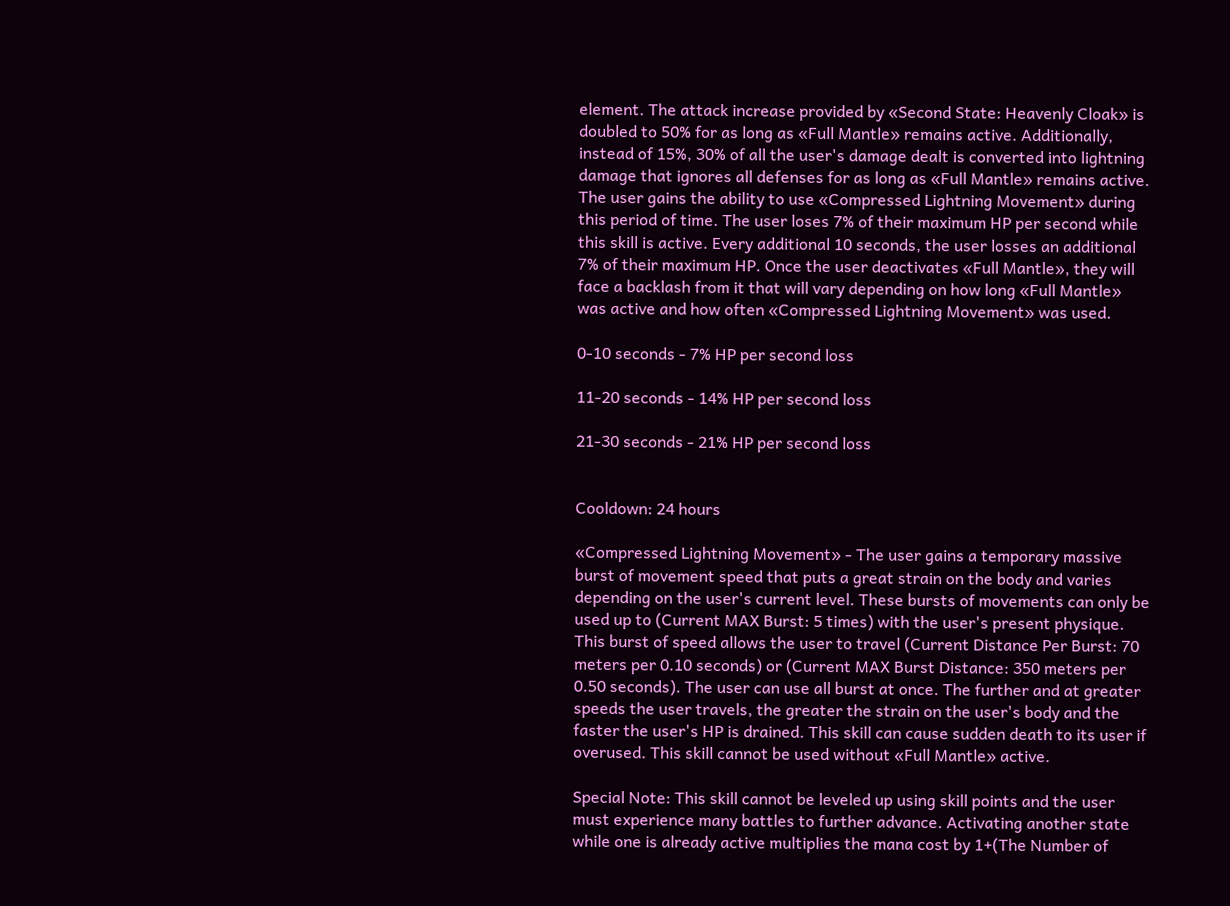element. The attack increase provided by «Second State: Heavenly Cloak» is doubled to 50% for as long as «Full Mantle» remains active. Additionally, instead of 15%, 30% of all the user's damage dealt is converted into lightning damage that ignores all defenses for as long as «Full Mantle» remains active. The user gains the ability to use «Compressed Lightning Movement» during this period of time. The user loses 7% of their maximum HP per second while this skill is active. Every additional 10 seconds, the user losses an additional 7% of their maximum HP. Once the user deactivates «Full Mantle», they will face a backlash from it that will vary depending on how long «Full Mantle» was active and how often «Compressed Lightning Movement» was used.

0-10 seconds - 7% HP per second loss

11-20 seconds - 14% HP per second loss

21-30 seconds - 21% HP per second loss


Cooldown: 24 hours

«Compressed Lightning Movement» - The user gains a temporary massive burst of movement speed that puts a great strain on the body and varies depending on the user's current level. These bursts of movements can only be used up to (Current MAX Burst: 5 times) with the user's present physique. This burst of speed allows the user to travel (Current Distance Per Burst: 70 meters per 0.10 seconds) or (Current MAX Burst Distance: 350 meters per 0.50 seconds). The user can use all burst at once. The further and at greater speeds the user travels, the greater the strain on the user's body and the faster the user's HP is drained. This skill can cause sudden death to its user if overused. This skill cannot be used without «Full Mantle» active.

Special Note: This skill cannot be leveled up using skill points and the user must experience many battles to further advance. Activating another state while one is already active multiplies the mana cost by 1+(The Number of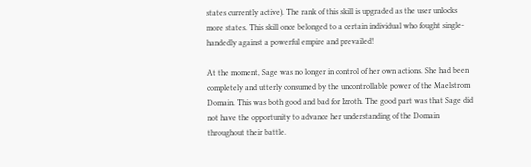states currently active). The rank of this skill is upgraded as the user unlocks more states. This skill once belonged to a certain individual who fought single-handedly against a powerful empire and prevailed!

At the moment, Sage was no longer in control of her own actions. She had been completely and utterly consumed by the uncontrollable power of the Maelstrom Domain. This was both good and bad for Izroth. The good part was that Sage did not have the opportunity to advance her understanding of the Domain throughout their battle.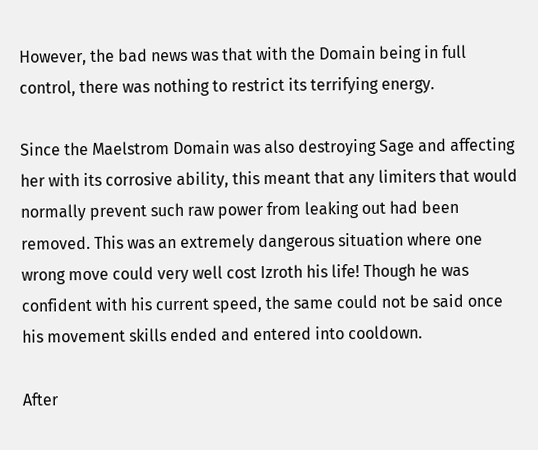However, the bad news was that with the Domain being in full control, there was nothing to restrict its terrifying energy.

Since the Maelstrom Domain was also destroying Sage and affecting her with its corrosive ability, this meant that any limiters that would normally prevent such raw power from leaking out had been removed. This was an extremely dangerous situation where one wrong move could very well cost Izroth his life! Though he was confident with his current speed, the same could not be said once his movement skills ended and entered into cooldown.

After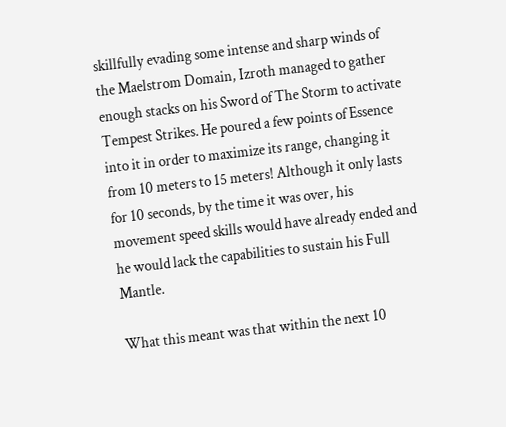skillfully evading some intense and sharp winds of the Maelstrom Domain, Izroth managed to gather enough stacks on his Sword of The Storm to activate Tempest Strikes. He poured a few points of Essence into it in order to maximize its range, changing it from 10 meters to 15 meters! Although it only lasts for 10 seconds, by the time it was over, his movement speed skills would have already ended and he would lack the capabilities to sustain his Full Mantle.

What this meant was that within the next 10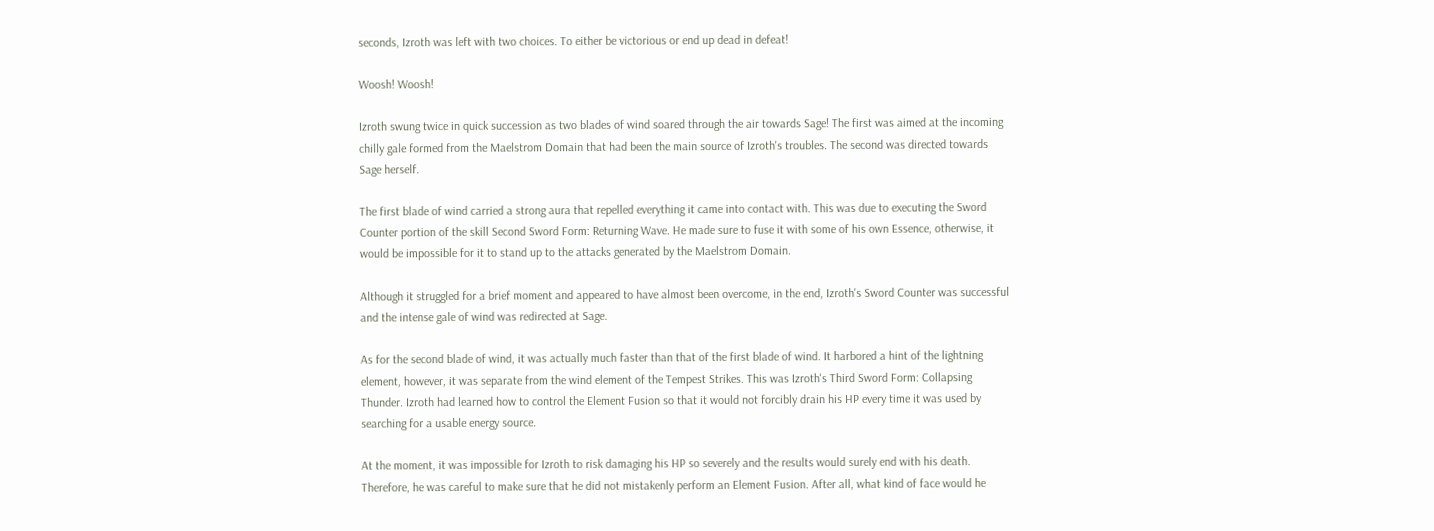seconds, Izroth was left with two choices. To either be victorious or end up dead in defeat!

Woosh! Woosh!

Izroth swung twice in quick succession as two blades of wind soared through the air towards Sage! The first was aimed at the incoming chilly gale formed from the Maelstrom Domain that had been the main source of Izroth's troubles. The second was directed towards Sage herself.

The first blade of wind carried a strong aura that repelled everything it came into contact with. This was due to executing the Sword Counter portion of the skill Second Sword Form: Returning Wave. He made sure to fuse it with some of his own Essence, otherwise, it would be impossible for it to stand up to the attacks generated by the Maelstrom Domain.

Although it struggled for a brief moment and appeared to have almost been overcome, in the end, Izroth's Sword Counter was successful and the intense gale of wind was redirected at Sage.

As for the second blade of wind, it was actually much faster than that of the first blade of wind. It harbored a hint of the lightning element, however, it was separate from the wind element of the Tempest Strikes. This was Izroth's Third Sword Form: Collapsing Thunder. Izroth had learned how to control the Element Fusion so that it would not forcibly drain his HP every time it was used by searching for a usable energy source.

At the moment, it was impossible for Izroth to risk damaging his HP so severely and the results would surely end with his death. Therefore, he was careful to make sure that he did not mistakenly perform an Element Fusion. After all, what kind of face would he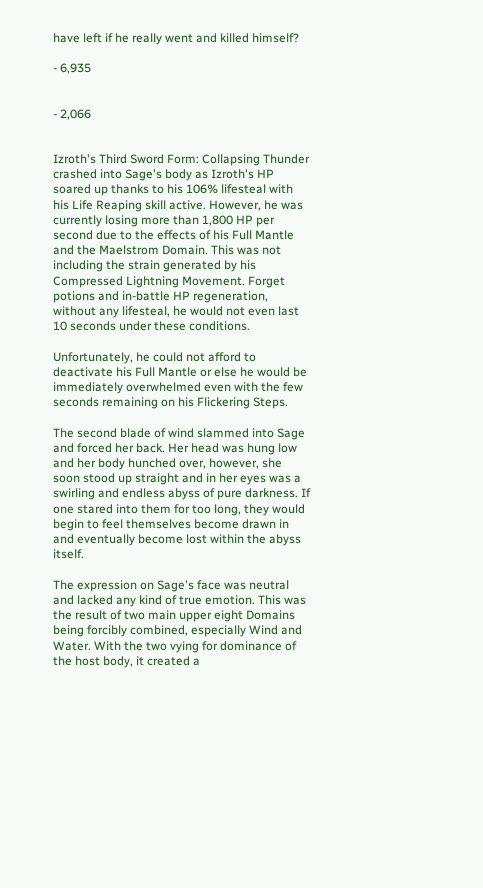have left if he really went and killed himself?

- 6,935


- 2,066


Izroth's Third Sword Form: Collapsing Thunder crashed into Sage's body as Izroth's HP soared up thanks to his 106% lifesteal with his Life Reaping skill active. However, he was currently losing more than 1,800 HP per second due to the effects of his Full Mantle and the Maelstrom Domain. This was not including the strain generated by his Compressed Lightning Movement. Forget potions and in-battle HP regeneration, without any lifesteal, he would not even last 10 seconds under these conditions.

Unfortunately, he could not afford to deactivate his Full Mantle or else he would be immediately overwhelmed even with the few seconds remaining on his Flickering Steps.

The second blade of wind slammed into Sage and forced her back. Her head was hung low and her body hunched over, however, she soon stood up straight and in her eyes was a swirling and endless abyss of pure darkness. If one stared into them for too long, they would begin to feel themselves become drawn in and eventually become lost within the abyss itself.

The expression on Sage's face was neutral and lacked any kind of true emotion. This was the result of two main upper eight Domains being forcibly combined, especially Wind and Water. With the two vying for dominance of the host body, it created a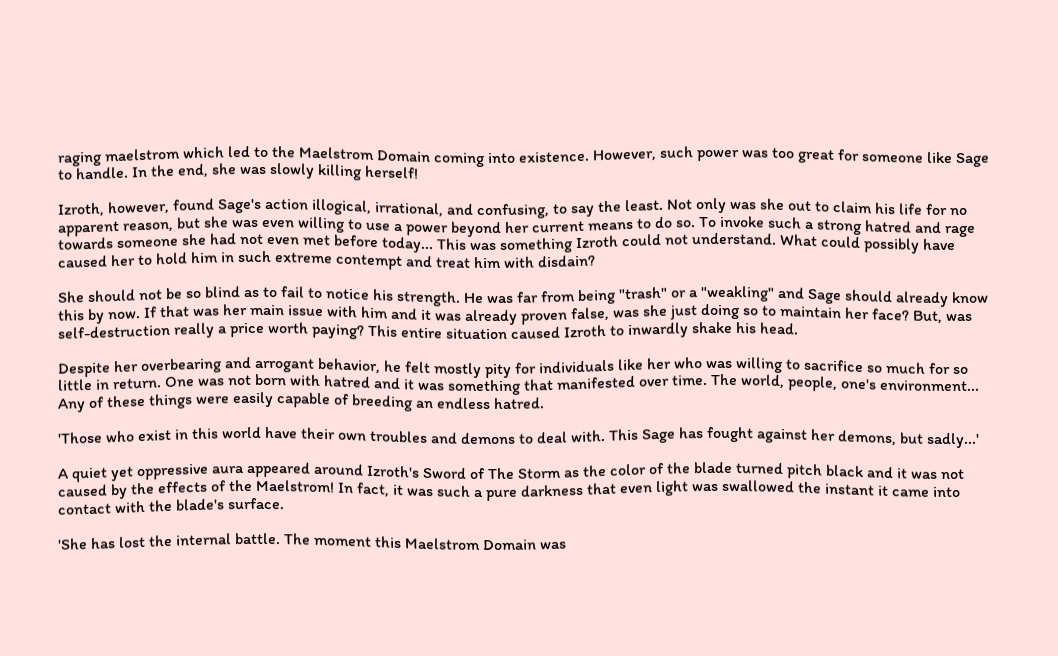raging maelstrom which led to the Maelstrom Domain coming into existence. However, such power was too great for someone like Sage to handle. In the end, she was slowly killing herself!

Izroth, however, found Sage's action illogical, irrational, and confusing, to say the least. Not only was she out to claim his life for no apparent reason, but she was even willing to use a power beyond her current means to do so. To invoke such a strong hatred and rage towards someone she had not even met before today... This was something Izroth could not understand. What could possibly have caused her to hold him in such extreme contempt and treat him with disdain?

She should not be so blind as to fail to notice his strength. He was far from being "trash" or a "weakling" and Sage should already know this by now. If that was her main issue with him and it was already proven false, was she just doing so to maintain her face? But, was self-destruction really a price worth paying? This entire situation caused Izroth to inwardly shake his head.

Despite her overbearing and arrogant behavior, he felt mostly pity for individuals like her who was willing to sacrifice so much for so little in return. One was not born with hatred and it was something that manifested over time. The world, people, one's environment... Any of these things were easily capable of breeding an endless hatred.

'Those who exist in this world have their own troubles and demons to deal with. This Sage has fought against her demons, but sadly...'

A quiet yet oppressive aura appeared around Izroth's Sword of The Storm as the color of the blade turned pitch black and it was not caused by the effects of the Maelstrom! In fact, it was such a pure darkness that even light was swallowed the instant it came into contact with the blade's surface.

'She has lost the internal battle. The moment this Maelstrom Domain was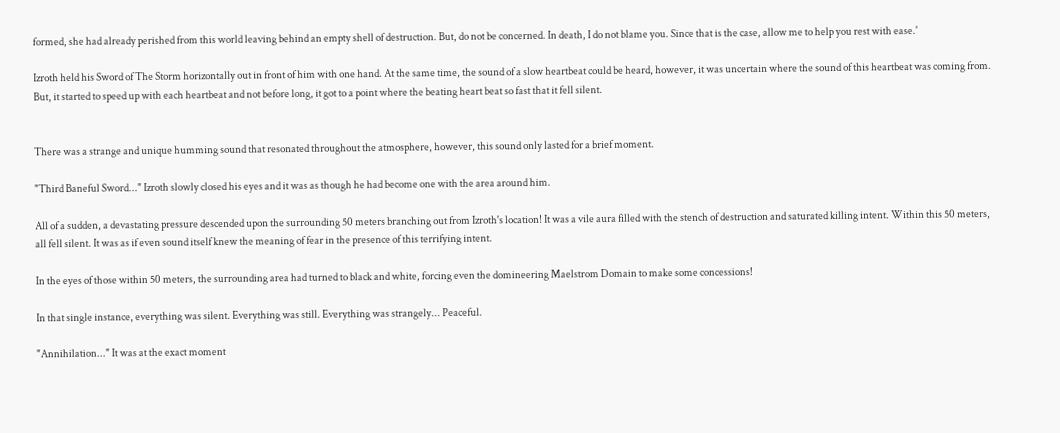formed, she had already perished from this world leaving behind an empty shell of destruction. But, do not be concerned. In death, I do not blame you. Since that is the case, allow me to help you rest with ease.'

Izroth held his Sword of The Storm horizontally out in front of him with one hand. At the same time, the sound of a slow heartbeat could be heard, however, it was uncertain where the sound of this heartbeat was coming from. But, it started to speed up with each heartbeat and not before long, it got to a point where the beating heart beat so fast that it fell silent.


There was a strange and unique humming sound that resonated throughout the atmosphere, however, this sound only lasted for a brief moment.

"Third Baneful Sword..." Izroth slowly closed his eyes and it was as though he had become one with the area around him.

All of a sudden, a devastating pressure descended upon the surrounding 50 meters branching out from Izroth's location! It was a vile aura filled with the stench of destruction and saturated killing intent. Within this 50 meters, all fell silent. It was as if even sound itself knew the meaning of fear in the presence of this terrifying intent.

In the eyes of those within 50 meters, the surrounding area had turned to black and white, forcing even the domineering Maelstrom Domain to make some concessions!

In that single instance, everything was silent. Everything was still. Everything was strangely... Peaceful.

"Annihilation..." It was at the exact moment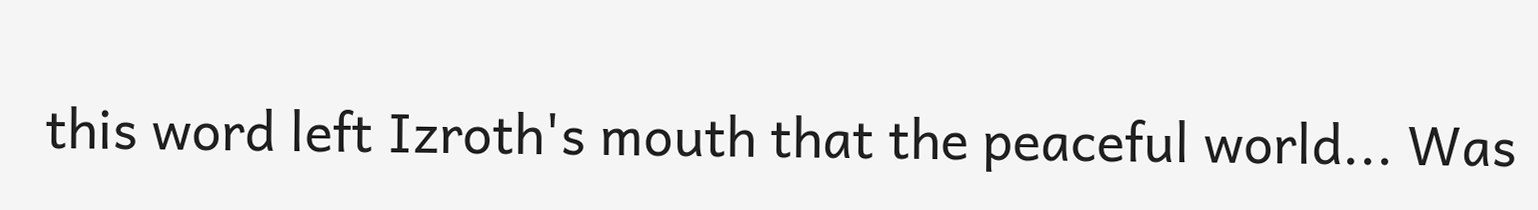this word left Izroth's mouth that the peaceful world... Was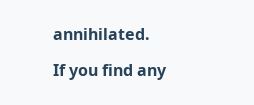annihilated.

If you find any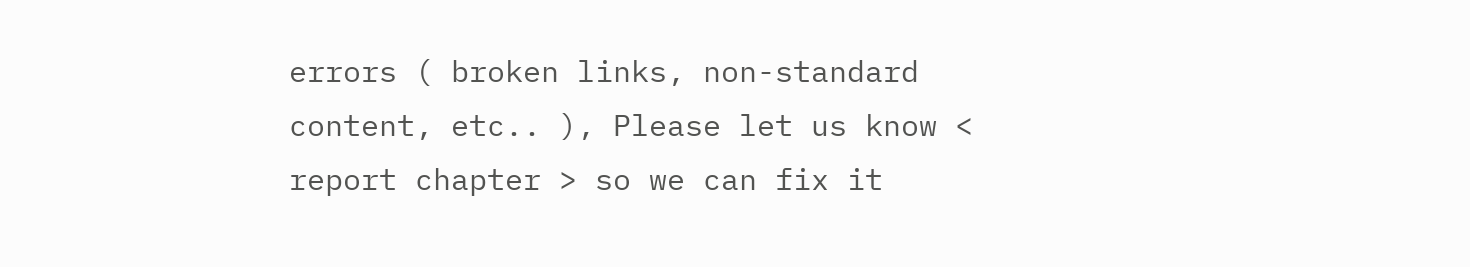errors ( broken links, non-standard content, etc.. ), Please let us know < report chapter > so we can fix it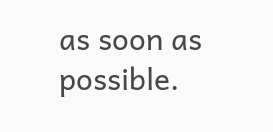as soon as possible.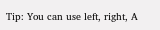Tip: You can use left, right, A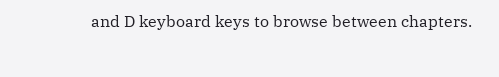and D keyboard keys to browse between chapters.